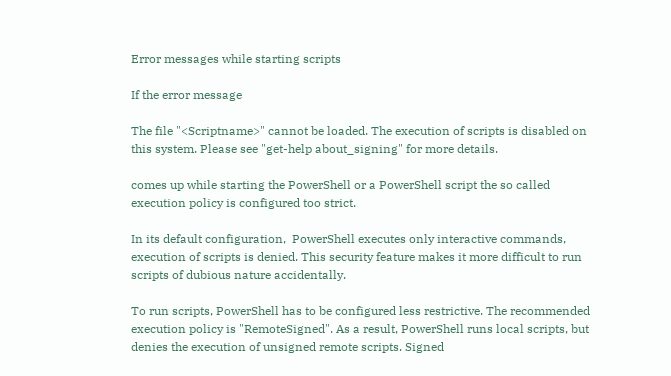Error messages while starting scripts

If the error message

The file "<Scriptname>" cannot be loaded. The execution of scripts is disabled on this system. Please see "get-help about_signing" for more details.

comes up while starting the PowerShell or a PowerShell script the so called execution policy is configured too strict.

In its default configuration,  PowerShell executes only interactive commands, execution of scripts is denied. This security feature makes it more difficult to run scripts of dubious nature accidentally.

To run scripts, PowerShell has to be configured less restrictive. The recommended execution policy is "RemoteSigned". As a result, PowerShell runs local scripts, but denies the execution of unsigned remote scripts. Signed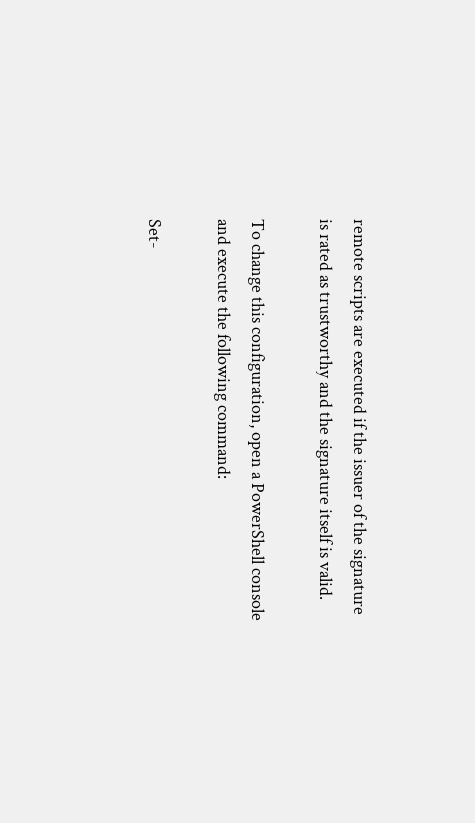remote scripts are executed if the issuer of the signature is rated as trustworthy and the signature itself is valid.

To change this configuration, open a PowerShell console and execute the following command:

Set-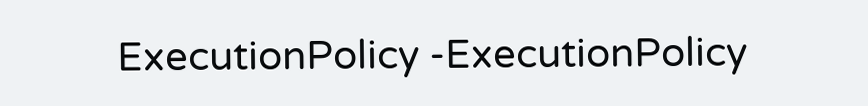ExecutionPolicy -ExecutionPolicy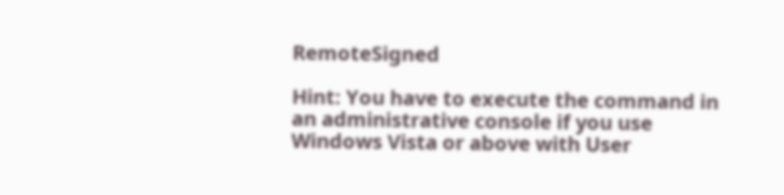RemoteSigned

Hint: You have to execute the command in an administrative console if you use Windows Vista or above with User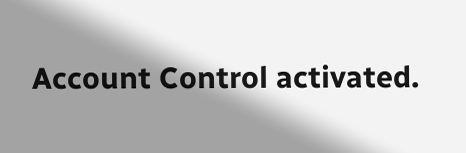Account Control activated.